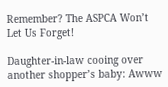Remember? The ASPCA Won’t Let Us Forget!

Daughter‐in‐law cooing over another shopper’s baby: Awww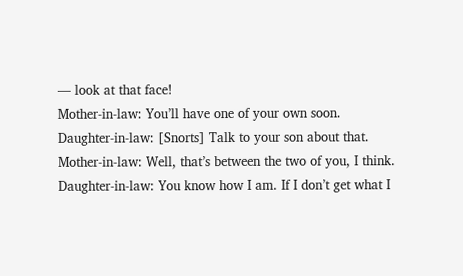— look at that face!
Mother‐in‐law: You’ll have one of your own soon.
Daughter‐in‐law: [Snorts] Talk to your son about that.
Mother‐in‐law: Well, that’s between the two of you, I think.
Daughter‐in‐law: You know how I am. If I don’t get what I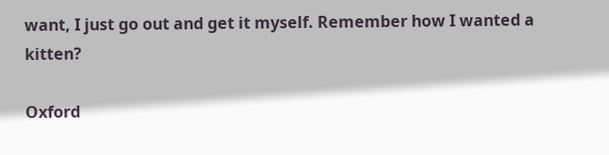want, I just go out and get it myself. Remember how I wanted a kitten?

Oxford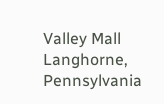Valley Mall
Langhorne, Pennsylvania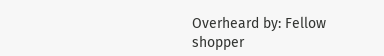Overheard by: Fellow shopper